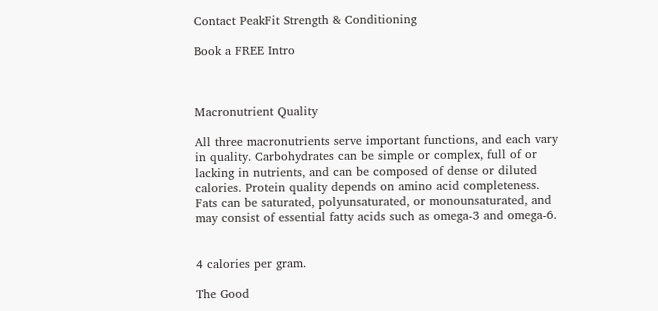Contact PeakFit Strength & Conditioning

Book a FREE Intro



Macronutrient Quality

All three macronutrients serve important functions, and each vary in quality. Carbohydrates can be simple or complex, full of or lacking in nutrients, and can be composed of dense or diluted calories. Protein quality depends on amino acid completeness. Fats can be saturated, polyunsaturated, or monounsaturated, and may consist of essential fatty acids such as omega-3 and omega-6.


4 calories per gram.

The Good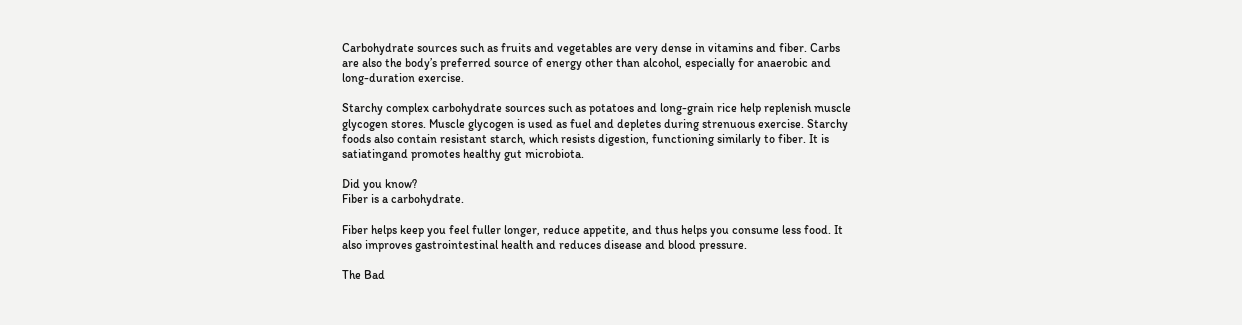Carbohydrate sources such as fruits and vegetables are very dense in vitamins and fiber. Carbs are also the body’s preferred source of energy other than alcohol, especially for anaerobic and long-duration exercise.

Starchy complex carbohydrate sources such as potatoes and long-grain rice help replenish muscle glycogen stores. Muscle glycogen is used as fuel and depletes during strenuous exercise. Starchy foods also contain resistant starch, which resists digestion, functioning similarly to fiber. It is satiatingand promotes healthy gut microbiota.

Did you know?
Fiber is a carbohydrate.

Fiber helps keep you feel fuller longer, reduce appetite, and thus helps you consume less food. It also improves gastrointestinal health and reduces disease and blood pressure.

The Bad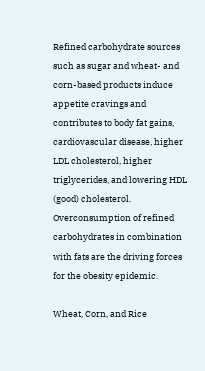Refined carbohydrate sources such as sugar and wheat- and corn-based products induce appetite cravings and contributes to body fat gains, cardiovascular disease, higher LDL cholesterol, higher triglycerides, and lowering HDL (good) cholesterol. Overconsumption of refined carbohydrates in combination with fats are the driving forces for the obesity epidemic.

Wheat, Corn, and Rice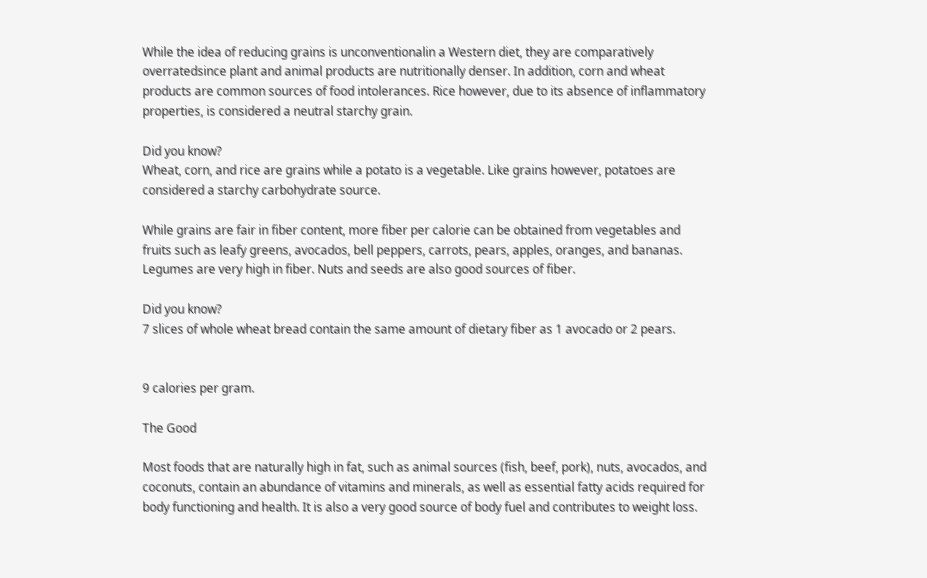While the idea of reducing grains is unconventionalin a Western diet, they are comparatively overratedsince plant and animal products are nutritionally denser. In addition, corn and wheat products are common sources of food intolerances. Rice however, due to its absence of inflammatory properties, is considered a neutral starchy grain.

Did you know?
Wheat, corn, and rice are grains while a potato is a vegetable. Like grains however, potatoes are considered a starchy carbohydrate source.

While grains are fair in fiber content, more fiber per calorie can be obtained from vegetables and fruits such as leafy greens, avocados, bell peppers, carrots, pears, apples, oranges, and bananas. Legumes are very high in fiber. Nuts and seeds are also good sources of fiber.

Did you know?
7 slices of whole wheat bread contain the same amount of dietary fiber as 1 avocado or 2 pears.


9 calories per gram.

The Good

Most foods that are naturally high in fat, such as animal sources (fish, beef, pork), nuts, avocados, and coconuts, contain an abundance of vitamins and minerals, as well as essential fatty acids required for body functioning and health. It is also a very good source of body fuel and contributes to weight loss.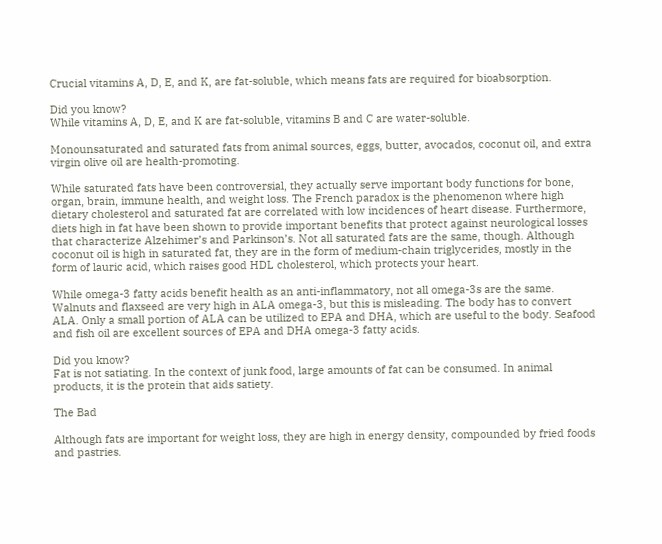Crucial vitamins A, D, E, and K, are fat-soluble, which means fats are required for bioabsorption.

Did you know?
While vitamins A, D, E, and K are fat-soluble, vitamins B and C are water-soluble.

Monounsaturated and saturated fats from animal sources, eggs, butter, avocados, coconut oil, and extra virgin olive oil are health-promoting.

While saturated fats have been controversial, they actually serve important body functions for bone, organ, brain, immune health, and weight loss. The French paradox is the phenomenon where high dietary cholesterol and saturated fat are correlated with low incidences of heart disease. Furthermore, diets high in fat have been shown to provide important benefits that protect against neurological losses that characterize Alzehimer’s and Parkinson’s. Not all saturated fats are the same, though. Although coconut oil is high in saturated fat, they are in the form of medium-chain triglycerides, mostly in the form of lauric acid, which raises good HDL cholesterol, which protects your heart.

While omega-3 fatty acids benefit health as an anti-inflammatory, not all omega-3s are the same. Walnuts and flaxseed are very high in ALA omega-3, but this is misleading. The body has to convert ALA. Only a small portion of ALA can be utilized to EPA and DHA, which are useful to the body. Seafood and fish oil are excellent sources of EPA and DHA omega-3 fatty acids.

Did you know?
Fat is not satiating. In the context of junk food, large amounts of fat can be consumed. In animal products, it is the protein that aids satiety.

The Bad

Although fats are important for weight loss, they are high in energy density, compounded by fried foods and pastries.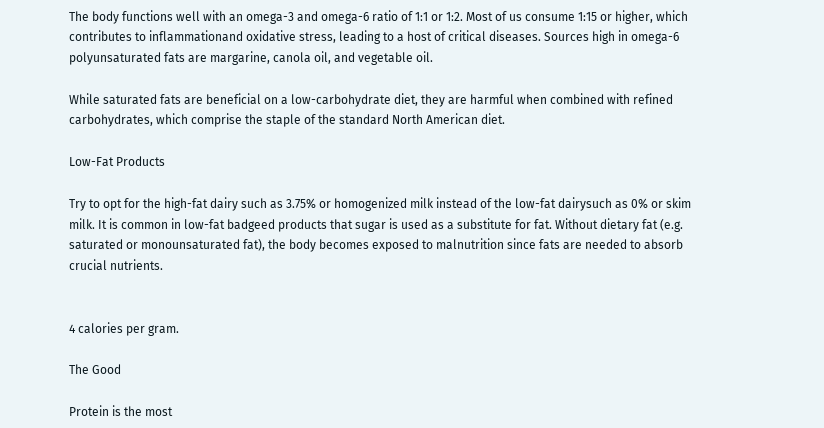The body functions well with an omega-3 and omega-6 ratio of 1:1 or 1:2. Most of us consume 1:15 or higher, which contributes to inflammationand oxidative stress, leading to a host of critical diseases. Sources high in omega-6 polyunsaturated fats are margarine, canola oil, and vegetable oil.

While saturated fats are beneficial on a low-carbohydrate diet, they are harmful when combined with refined carbohydrates, which comprise the staple of the standard North American diet.

Low-Fat Products

Try to opt for the high-fat dairy such as 3.75% or homogenized milk instead of the low-fat dairysuch as 0% or skim milk. It is common in low-fat badgeed products that sugar is used as a substitute for fat. Without dietary fat (e.g. saturated or monounsaturated fat), the body becomes exposed to malnutrition since fats are needed to absorb crucial nutrients.


4 calories per gram.

The Good

Protein is the most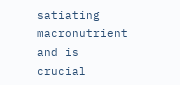satiating macronutrient and is crucial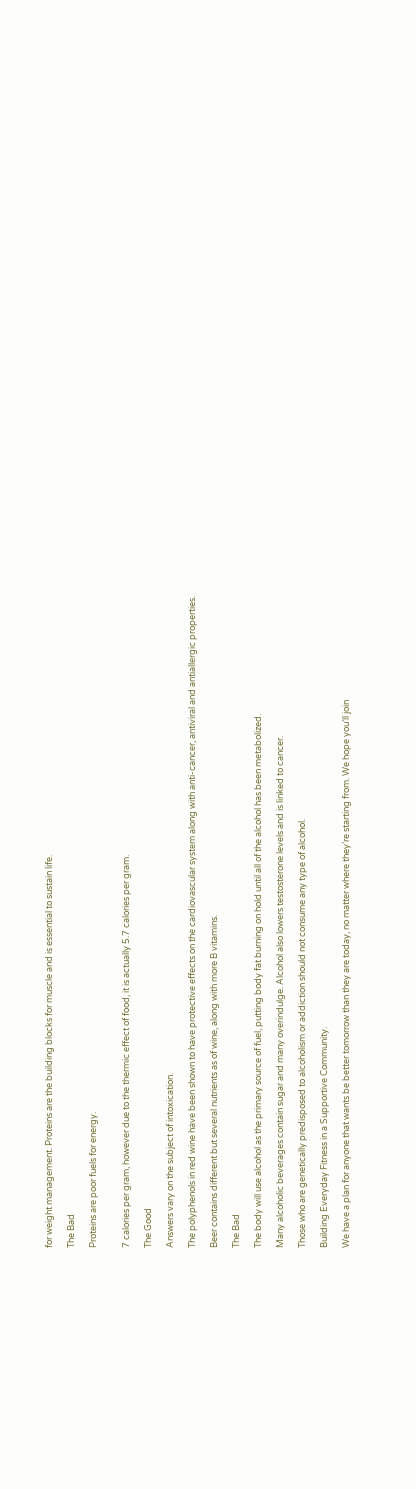for weight management. Proteins are the building blocks for muscle and is essential to sustain life.

The Bad

Proteins are poor fuels for energy.


7 calories per gram, however due to the thermic effect of food, it is actually 5.7 calories per gram.

The Good

Answers vary on the subject of intoxication.

The polyphenols in red wine have been shown to have protective effects on the cardiovascular system along with anti-cancer, antiviral and antiallergic properties.

Beer contains different but several nutrients as of wine, along with more B vitamins.

The Bad

The body will use alcohol as the primary source of fuel, putting body fat burning on hold until all of the alcohol has been metabolized.

Many alcoholic beverages contain sugar and many overindulge. Alcohol also lowers testosterone levels and is linked to cancer.

Those who are genetically predisposed to alcoholism or addiction should not consume any type of alcohol.

Building Everyday Fitness in a Supportive Community.

We have a plan for anyone that wants be better tomorrow than they are today, no matter where they’re starting from. We hope you’ll join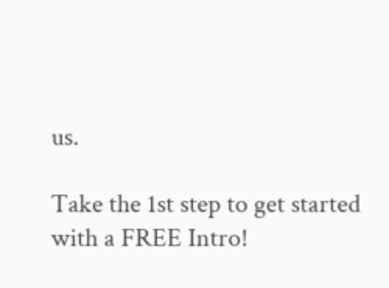us.

Take the 1st step to get started with a FREE Intro!